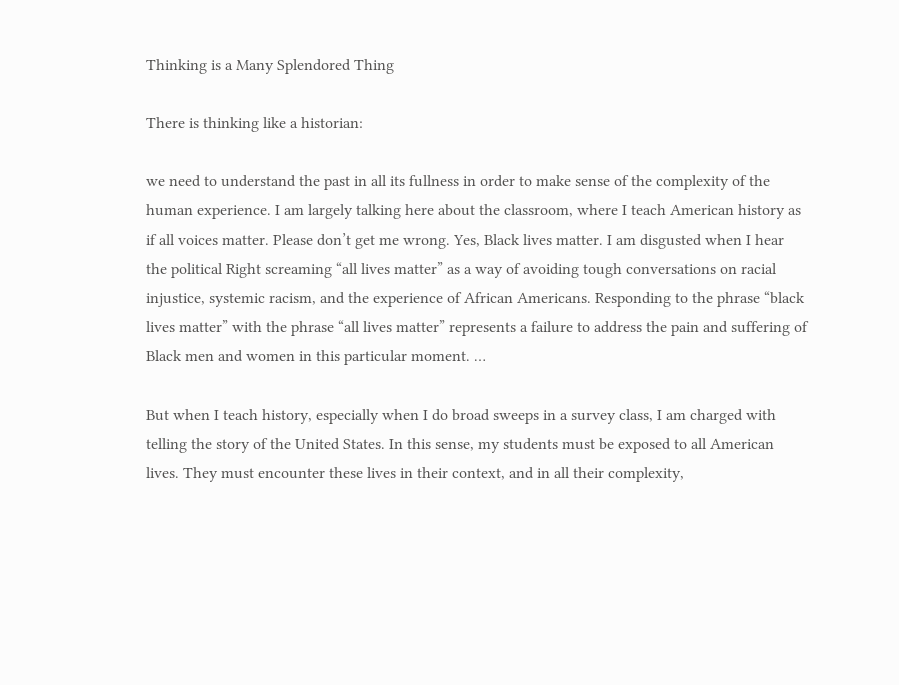Thinking is a Many Splendored Thing

There is thinking like a historian:

we need to understand the past in all its fullness in order to make sense of the complexity of the human experience. I am largely talking here about the classroom, where I teach American history as if all voices matter. Please don’t get me wrong. Yes, Black lives matter. I am disgusted when I hear the political Right screaming “all lives matter” as a way of avoiding tough conversations on racial injustice, systemic racism, and the experience of African Americans. Responding to the phrase “black lives matter” with the phrase “all lives matter” represents a failure to address the pain and suffering of Black men and women in this particular moment. …

But when I teach history, especially when I do broad sweeps in a survey class, I am charged with telling the story of the United States. In this sense, my students must be exposed to all American lives. They must encounter these lives in their context, and in all their complexity,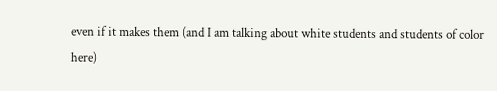even if it makes them (and I am talking about white students and students of color here)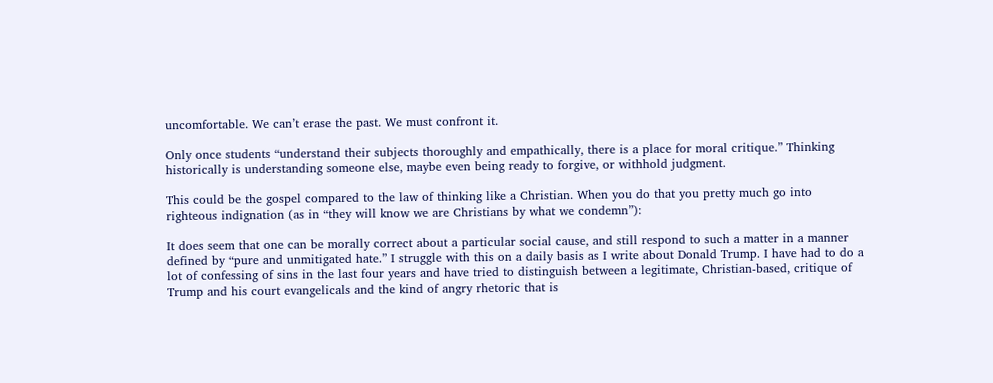uncomfortable. We can’t erase the past. We must confront it.

Only once students “understand their subjects thoroughly and empathically, there is a place for moral critique.” Thinking historically is understanding someone else, maybe even being ready to forgive, or withhold judgment.

This could be the gospel compared to the law of thinking like a Christian. When you do that you pretty much go into righteous indignation (as in “they will know we are Christians by what we condemn”):

It does seem that one can be morally correct about a particular social cause, and still respond to such a matter in a manner defined by “pure and unmitigated hate.” I struggle with this on a daily basis as I write about Donald Trump. I have had to do a lot of confessing of sins in the last four years and have tried to distinguish between a legitimate, Christian-based, critique of Trump and his court evangelicals and the kind of angry rhetoric that is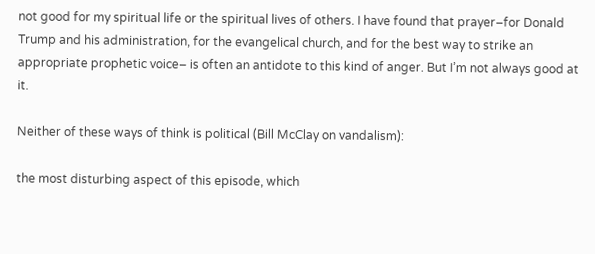not good for my spiritual life or the spiritual lives of others. I have found that prayer–for Donald Trump and his administration, for the evangelical church, and for the best way to strike an appropriate prophetic voice– is often an antidote to this kind of anger. But I’m not always good at it.

Neither of these ways of think is political (Bill McClay on vandalism):

the most disturbing aspect of this episode, which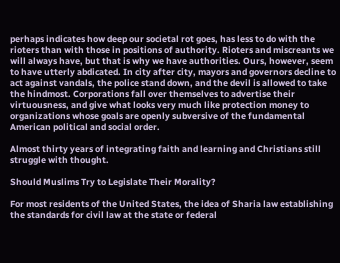perhaps indicates how deep our societal rot goes, has less to do with the rioters than with those in positions of authority. Rioters and miscreants we will always have, but that is why we have authorities. Ours, however, seem to have utterly abdicated. In city after city, mayors and governors decline to act against vandals, the police stand down, and the devil is allowed to take the hindmost. Corporations fall over themselves to advertise their virtuousness, and give what looks very much like protection money to organizations whose goals are openly subversive of the fundamental American political and social order.

Almost thirty years of integrating faith and learning and Christians still struggle with thought.

Should Muslims Try to Legislate Their Morality?

For most residents of the United States, the idea of Sharia law establishing the standards for civil law at the state or federal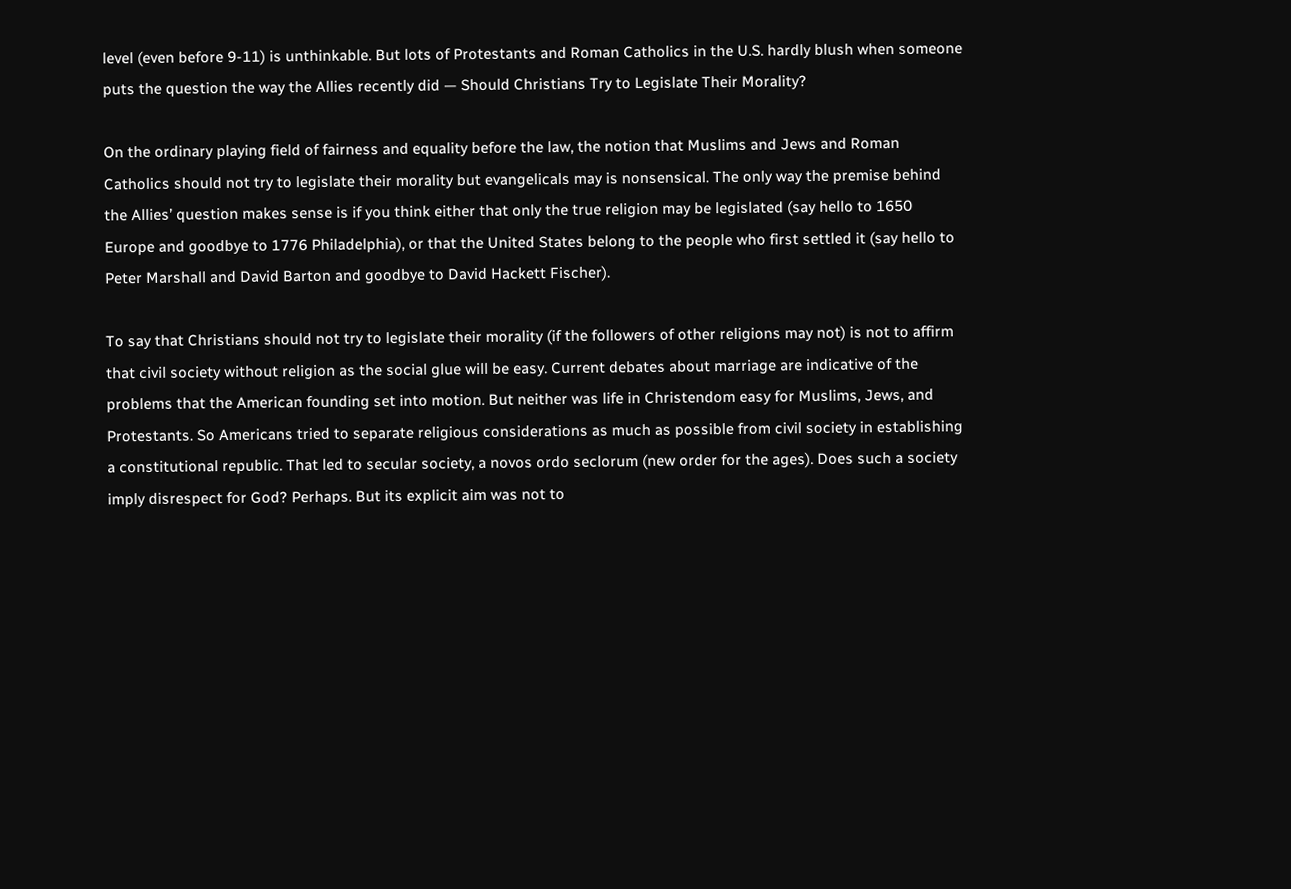level (even before 9-11) is unthinkable. But lots of Protestants and Roman Catholics in the U.S. hardly blush when someone puts the question the way the Allies recently did — Should Christians Try to Legislate Their Morality?

On the ordinary playing field of fairness and equality before the law, the notion that Muslims and Jews and Roman Catholics should not try to legislate their morality but evangelicals may is nonsensical. The only way the premise behind the Allies’ question makes sense is if you think either that only the true religion may be legislated (say hello to 1650 Europe and goodbye to 1776 Philadelphia), or that the United States belong to the people who first settled it (say hello to Peter Marshall and David Barton and goodbye to David Hackett Fischer).

To say that Christians should not try to legislate their morality (if the followers of other religions may not) is not to affirm that civil society without religion as the social glue will be easy. Current debates about marriage are indicative of the problems that the American founding set into motion. But neither was life in Christendom easy for Muslims, Jews, and Protestants. So Americans tried to separate religious considerations as much as possible from civil society in establishing a constitutional republic. That led to secular society, a novos ordo seclorum (new order for the ages). Does such a society imply disrespect for God? Perhaps. But its explicit aim was not to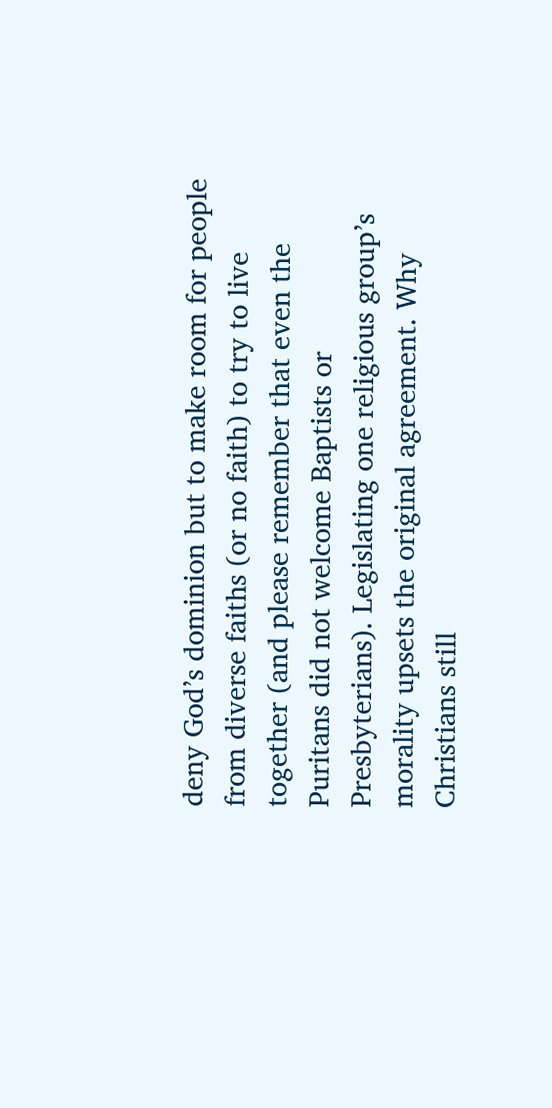deny God’s dominion but to make room for people from diverse faiths (or no faith) to try to live together (and please remember that even the Puritans did not welcome Baptists or Presbyterians). Legislating one religious group’s morality upsets the original agreement. Why Christians still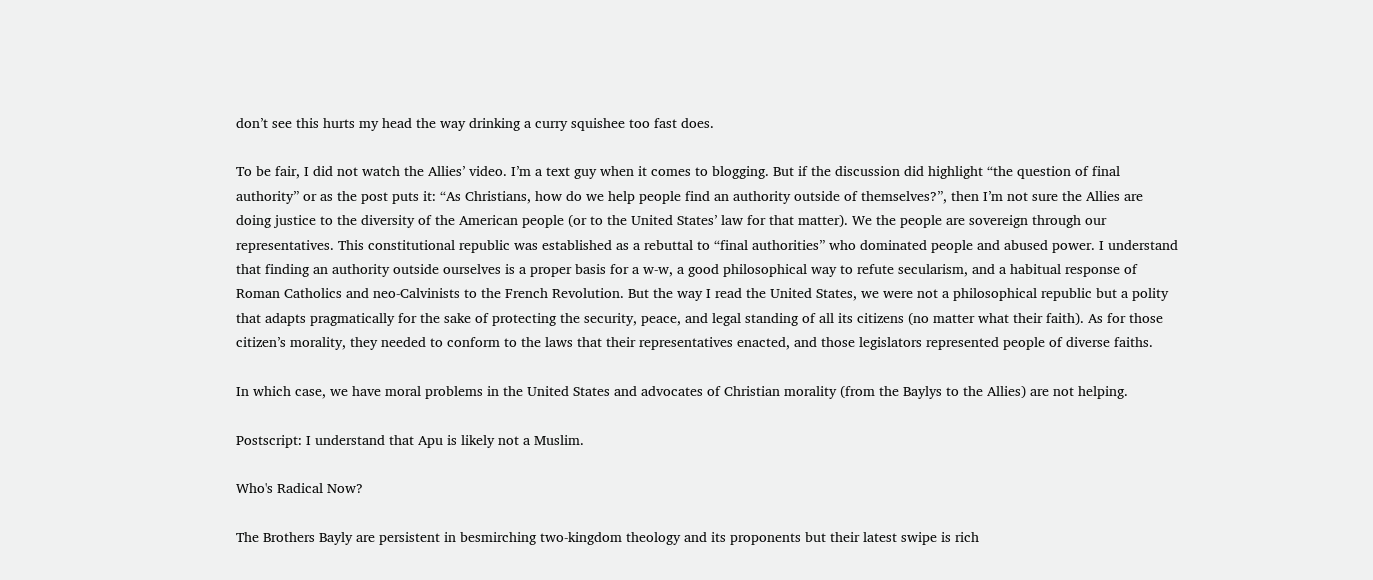don’t see this hurts my head the way drinking a curry squishee too fast does.

To be fair, I did not watch the Allies’ video. I’m a text guy when it comes to blogging. But if the discussion did highlight “the question of final authority” or as the post puts it: “As Christians, how do we help people find an authority outside of themselves?”, then I’m not sure the Allies are doing justice to the diversity of the American people (or to the United States’ law for that matter). We the people are sovereign through our representatives. This constitutional republic was established as a rebuttal to “final authorities” who dominated people and abused power. I understand that finding an authority outside ourselves is a proper basis for a w-w, a good philosophical way to refute secularism, and a habitual response of Roman Catholics and neo-Calvinists to the French Revolution. But the way I read the United States, we were not a philosophical republic but a polity that adapts pragmatically for the sake of protecting the security, peace, and legal standing of all its citizens (no matter what their faith). As for those citizen’s morality, they needed to conform to the laws that their representatives enacted, and those legislators represented people of diverse faiths.

In which case, we have moral problems in the United States and advocates of Christian morality (from the Baylys to the Allies) are not helping.

Postscript: I understand that Apu is likely not a Muslim.

Who's Radical Now?

The Brothers Bayly are persistent in besmirching two-kingdom theology and its proponents but their latest swipe is rich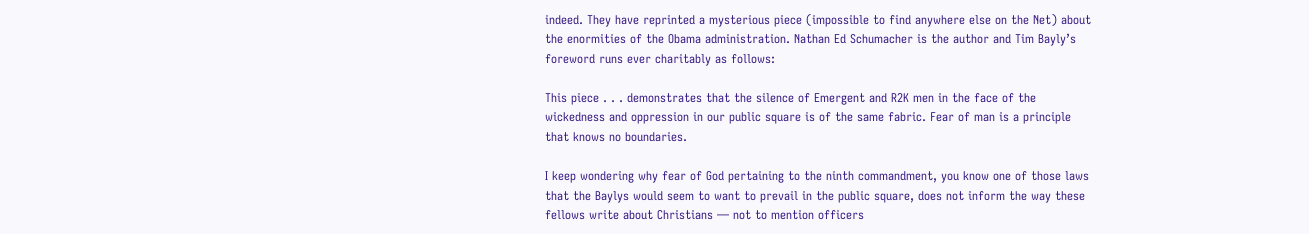indeed. They have reprinted a mysterious piece (impossible to find anywhere else on the Net) about the enormities of the Obama administration. Nathan Ed Schumacher is the author and Tim Bayly’s foreword runs ever charitably as follows:

This piece . . . demonstrates that the silence of Emergent and R2K men in the face of the wickedness and oppression in our public square is of the same fabric. Fear of man is a principle that knows no boundaries.

I keep wondering why fear of God pertaining to the ninth commandment, you know one of those laws that the Baylys would seem to want to prevail in the public square, does not inform the way these fellows write about Christians — not to mention officers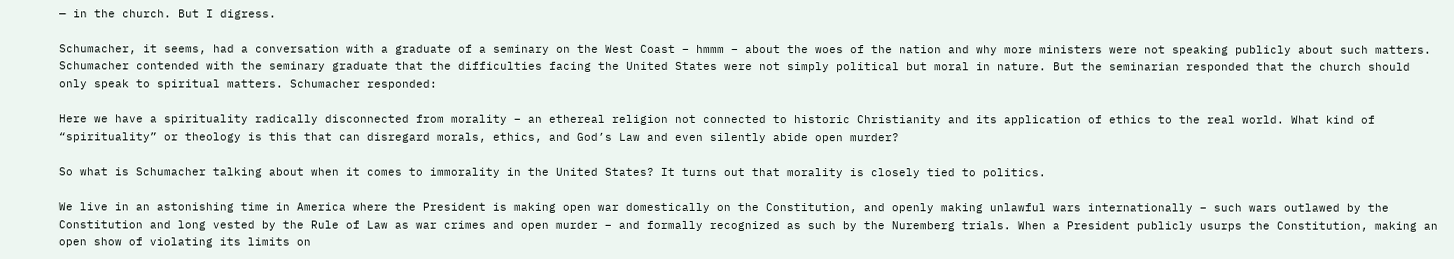— in the church. But I digress.

Schumacher, it seems, had a conversation with a graduate of a seminary on the West Coast – hmmm – about the woes of the nation and why more ministers were not speaking publicly about such matters. Schumacher contended with the seminary graduate that the difficulties facing the United States were not simply political but moral in nature. But the seminarian responded that the church should only speak to spiritual matters. Schumacher responded:

Here we have a spirituality radically disconnected from morality – an ethereal religion not connected to historic Christianity and its application of ethics to the real world. What kind of “spirituality” or theology is this that can disregard morals, ethics, and God’s Law and even silently abide open murder?

So what is Schumacher talking about when it comes to immorality in the United States? It turns out that morality is closely tied to politics.

We live in an astonishing time in America where the President is making open war domestically on the Constitution, and openly making unlawful wars internationally – such wars outlawed by the Constitution and long vested by the Rule of Law as war crimes and open murder – and formally recognized as such by the Nuremberg trials. When a President publicly usurps the Constitution, making an open show of violating its limits on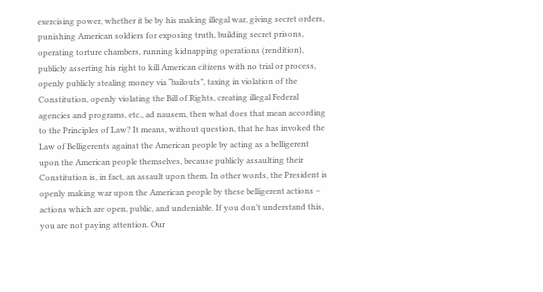exercising power, whether it be by his making illegal war, giving secret orders, punishing American soldiers for exposing truth, building secret prisons, operating torture chambers, running kidnapping operations (rendition), publicly asserting his right to kill American citizens with no trial or process, openly publicly stealing money via “bailouts”, taxing in violation of the Constitution, openly violating the Bill of Rights, creating illegal Federal agencies and programs, etc., ad nausem, then what does that mean according to the Principles of Law? It means, without question, that he has invoked the Law of Belligerents against the American people by acting as a belligerent upon the American people themselves, because publicly assaulting their Constitution is, in fact, an assault upon them. In other words, the President is openly making war upon the American people by these belligerent actions – actions which are open, public, and undeniable. If you don’t understand this, you are not paying attention. Our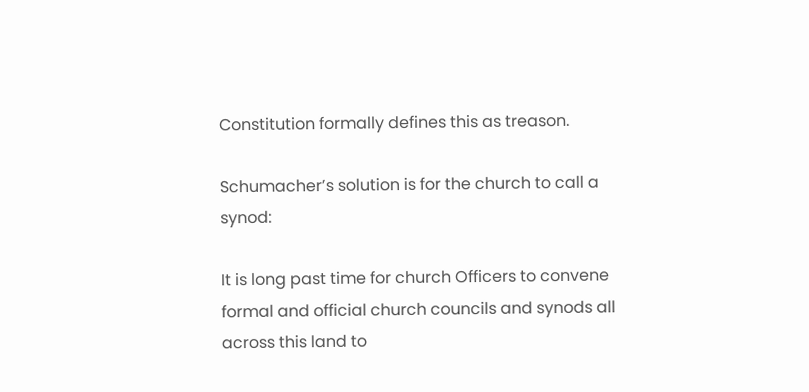Constitution formally defines this as treason.

Schumacher’s solution is for the church to call a synod:

It is long past time for church Officers to convene formal and official church councils and synods all across this land to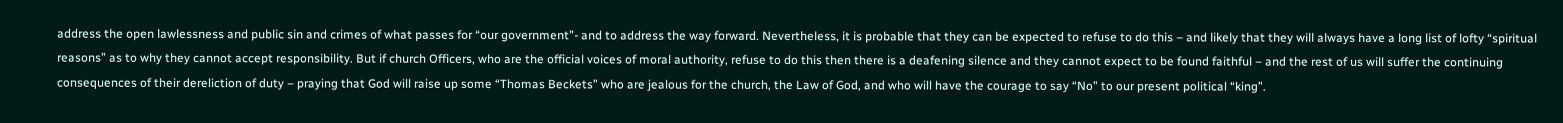address the open lawlessness and public sin and crimes of what passes for “our government”- and to address the way forward. Nevertheless, it is probable that they can be expected to refuse to do this – and likely that they will always have a long list of lofty “spiritual reasons” as to why they cannot accept responsibility. But if church Officers, who are the official voices of moral authority, refuse to do this then there is a deafening silence and they cannot expect to be found faithful – and the rest of us will suffer the continuing consequences of their dereliction of duty – praying that God will raise up some “Thomas Beckets” who are jealous for the church, the Law of God, and who will have the courage to say “No” to our present political “king”.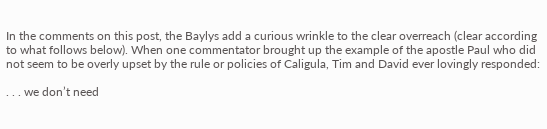In the comments on this post, the Baylys add a curious wrinkle to the clear overreach (clear according to what follows below). When one commentator brought up the example of the apostle Paul who did not seem to be overly upset by the rule or policies of Caligula, Tim and David ever lovingly responded:

. . . we don’t need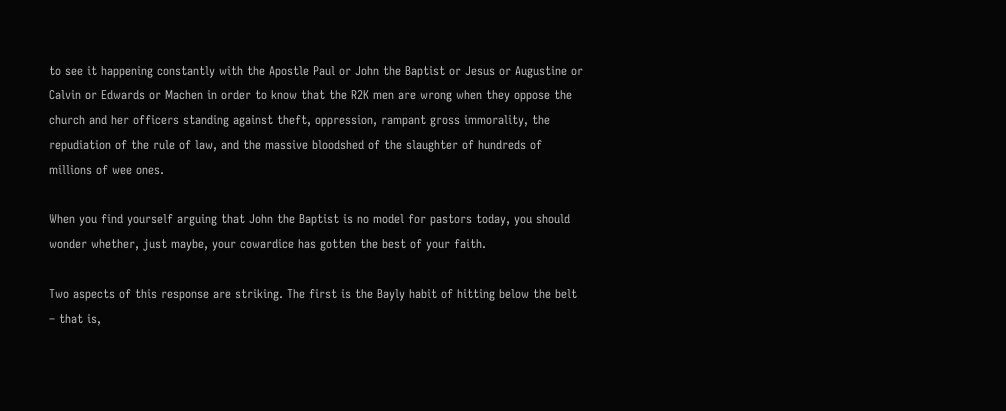to see it happening constantly with the Apostle Paul or John the Baptist or Jesus or Augustine or Calvin or Edwards or Machen in order to know that the R2K men are wrong when they oppose the church and her officers standing against theft, oppression, rampant gross immorality, the repudiation of the rule of law, and the massive bloodshed of the slaughter of hundreds of millions of wee ones.

When you find yourself arguing that John the Baptist is no model for pastors today, you should wonder whether, just maybe, your cowardice has gotten the best of your faith.

Two aspects of this response are striking. The first is the Bayly habit of hitting below the belt – that is,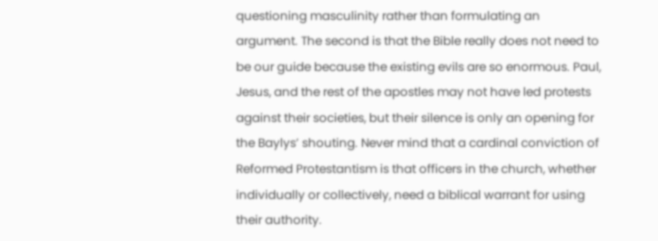questioning masculinity rather than formulating an argument. The second is that the Bible really does not need to be our guide because the existing evils are so enormous. Paul, Jesus, and the rest of the apostles may not have led protests against their societies, but their silence is only an opening for the Baylys’ shouting. Never mind that a cardinal conviction of Reformed Protestantism is that officers in the church, whether individually or collectively, need a biblical warrant for using their authority.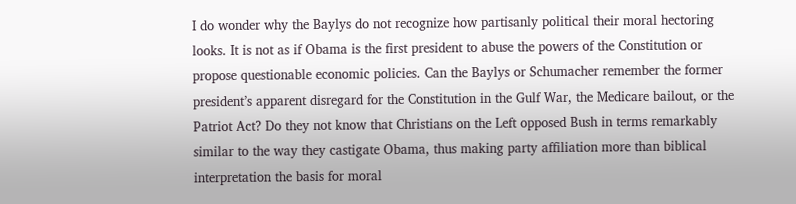I do wonder why the Baylys do not recognize how partisanly political their moral hectoring looks. It is not as if Obama is the first president to abuse the powers of the Constitution or propose questionable economic policies. Can the Baylys or Schumacher remember the former president’s apparent disregard for the Constitution in the Gulf War, the Medicare bailout, or the Patriot Act? Do they not know that Christians on the Left opposed Bush in terms remarkably similar to the way they castigate Obama, thus making party affiliation more than biblical interpretation the basis for moral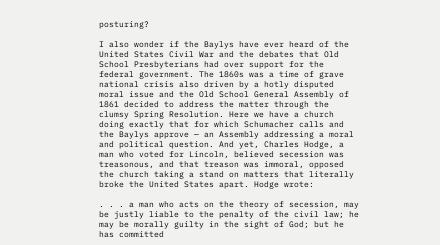posturing?

I also wonder if the Baylys have ever heard of the United States Civil War and the debates that Old School Presbyterians had over support for the federal government. The 1860s was a time of grave national crisis also driven by a hotly disputed moral issue and the Old School General Assembly of 1861 decided to address the matter through the clumsy Spring Resolution. Here we have a church doing exactly that for which Schumacher calls and the Baylys approve — an Assembly addressing a moral and political question. And yet, Charles Hodge, a man who voted for Lincoln, believed secession was treasonous, and that treason was immoral, opposed the church taking a stand on matters that literally broke the United States apart. Hodge wrote:

. . . a man who acts on the theory of secession, may be justly liable to the penalty of the civil law; he may be morally guilty in the sight of God; but he has committed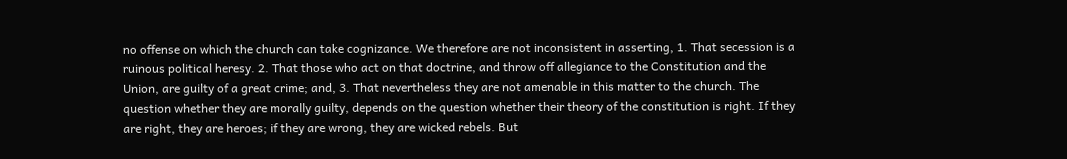no offense on which the church can take cognizance. We therefore are not inconsistent in asserting, 1. That secession is a ruinous political heresy. 2. That those who act on that doctrine, and throw off allegiance to the Constitution and the Union, are guilty of a great crime; and, 3. That nevertheless they are not amenable in this matter to the church. The question whether they are morally guilty, depends on the question whether their theory of the constitution is right. If they are right, they are heroes; if they are wrong, they are wicked rebels. But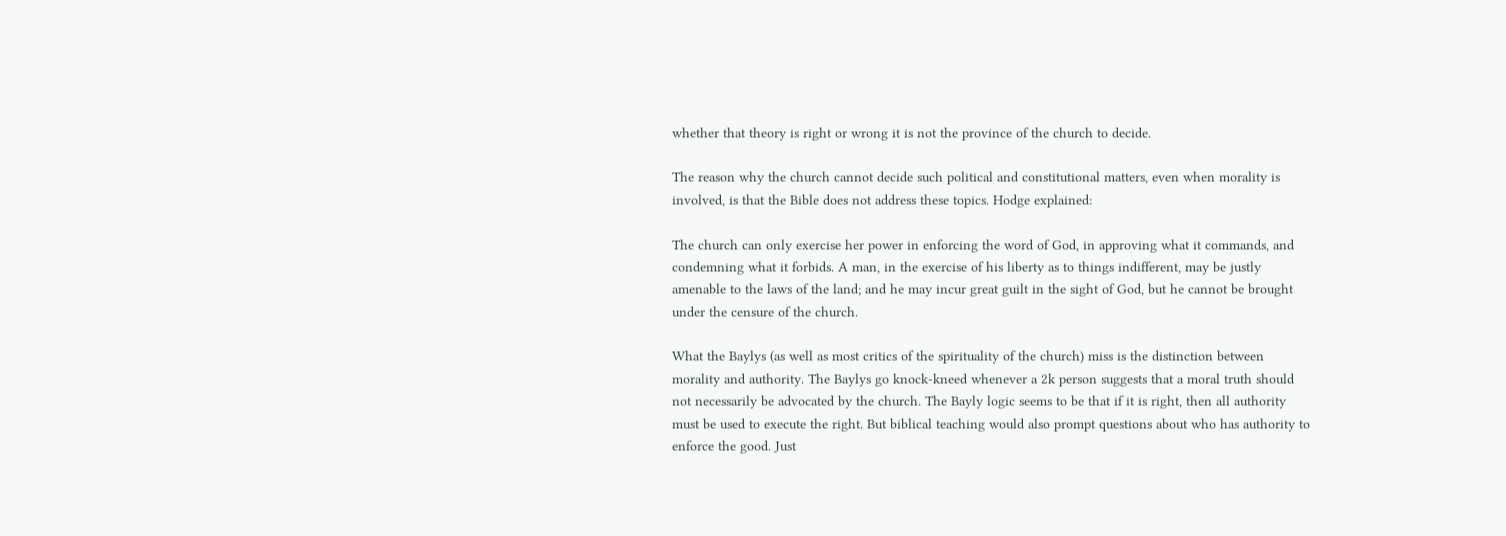whether that theory is right or wrong it is not the province of the church to decide.

The reason why the church cannot decide such political and constitutional matters, even when morality is involved, is that the Bible does not address these topics. Hodge explained:

The church can only exercise her power in enforcing the word of God, in approving what it commands, and condemning what it forbids. A man, in the exercise of his liberty as to things indifferent, may be justly amenable to the laws of the land; and he may incur great guilt in the sight of God, but he cannot be brought under the censure of the church.

What the Baylys (as well as most critics of the spirituality of the church) miss is the distinction between morality and authority. The Baylys go knock-kneed whenever a 2k person suggests that a moral truth should not necessarily be advocated by the church. The Bayly logic seems to be that if it is right, then all authority must be used to execute the right. But biblical teaching would also prompt questions about who has authority to enforce the good. Just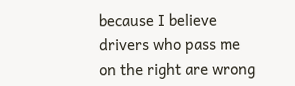because I believe drivers who pass me on the right are wrong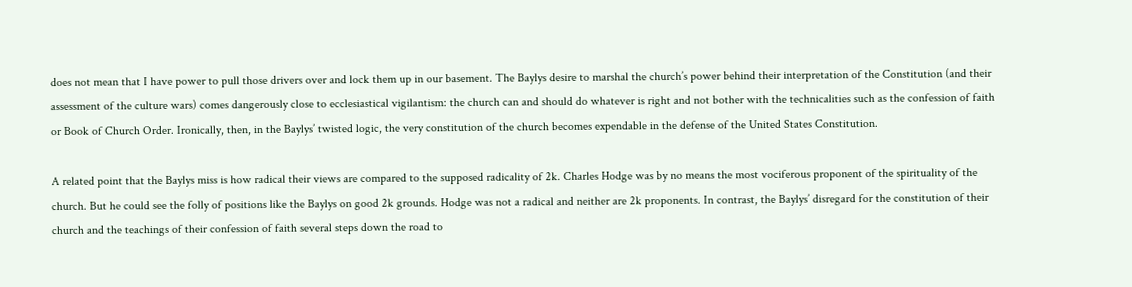does not mean that I have power to pull those drivers over and lock them up in our basement. The Baylys desire to marshal the church’s power behind their interpretation of the Constitution (and their assessment of the culture wars) comes dangerously close to ecclesiastical vigilantism: the church can and should do whatever is right and not bother with the technicalities such as the confession of faith or Book of Church Order. Ironically, then, in the Baylys’ twisted logic, the very constitution of the church becomes expendable in the defense of the United States Constitution.

A related point that the Baylys miss is how radical their views are compared to the supposed radicality of 2k. Charles Hodge was by no means the most vociferous proponent of the spirituality of the church. But he could see the folly of positions like the Baylys on good 2k grounds. Hodge was not a radical and neither are 2k proponents. In contrast, the Baylys’ disregard for the constitution of their church and the teachings of their confession of faith several steps down the road to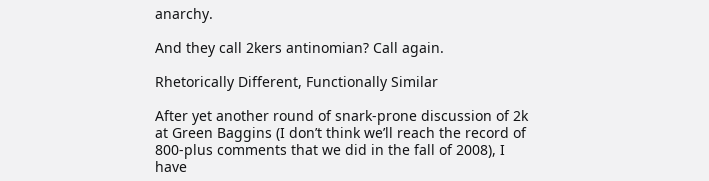anarchy.

And they call 2kers antinomian? Call again.

Rhetorically Different, Functionally Similar

After yet another round of snark-prone discussion of 2k at Green Baggins (I don’t think we’ll reach the record of 800-plus comments that we did in the fall of 2008), I have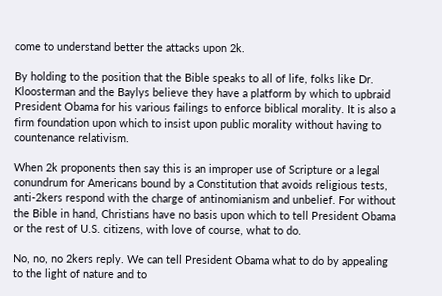come to understand better the attacks upon 2k.

By holding to the position that the Bible speaks to all of life, folks like Dr. Kloosterman and the Baylys believe they have a platform by which to upbraid President Obama for his various failings to enforce biblical morality. It is also a firm foundation upon which to insist upon public morality without having to countenance relativism.

When 2k proponents then say this is an improper use of Scripture or a legal conundrum for Americans bound by a Constitution that avoids religious tests, anti-2kers respond with the charge of antinomianism and unbelief. For without the Bible in hand, Christians have no basis upon which to tell President Obama or the rest of U.S. citizens, with love of course, what to do.

No, no, no 2kers reply. We can tell President Obama what to do by appealing to the light of nature and to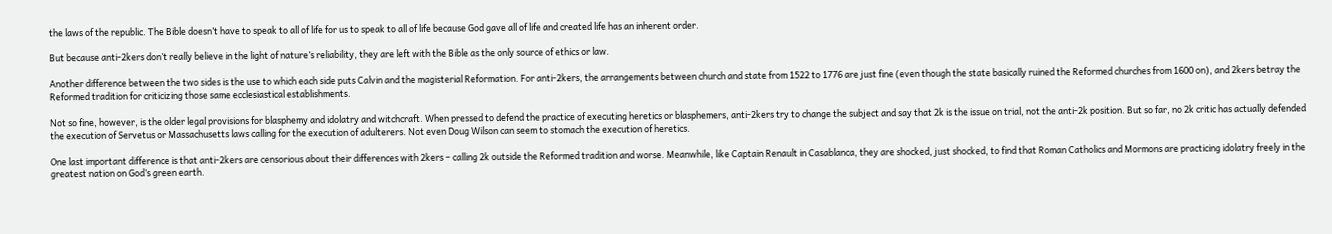the laws of the republic. The Bible doesn’t have to speak to all of life for us to speak to all of life because God gave all of life and created life has an inherent order.

But because anti-2kers don’t really believe in the light of nature’s reliability, they are left with the Bible as the only source of ethics or law.

Another difference between the two sides is the use to which each side puts Calvin and the magisterial Reformation. For anti-2kers, the arrangements between church and state from 1522 to 1776 are just fine (even though the state basically ruined the Reformed churches from 1600 on), and 2kers betray the Reformed tradition for criticizing those same ecclesiastical establishments.

Not so fine, however, is the older legal provisions for blasphemy and idolatry and witchcraft. When pressed to defend the practice of executing heretics or blasphemers, anti-2kers try to change the subject and say that 2k is the issue on trial, not the anti-2k position. But so far, no 2k critic has actually defended the execution of Servetus or Massachusetts laws calling for the execution of adulterers. Not even Doug Wilson can seem to stomach the execution of heretics.

One last important difference is that anti-2kers are censorious about their differences with 2kers – calling 2k outside the Reformed tradition and worse. Meanwhile, like Captain Renault in Casablanca, they are shocked, just shocked, to find that Roman Catholics and Mormons are practicing idolatry freely in the greatest nation on God’s green earth.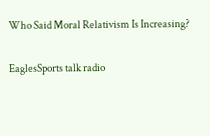Who Said Moral Relativism Is Increasing?

EaglesSports talk radio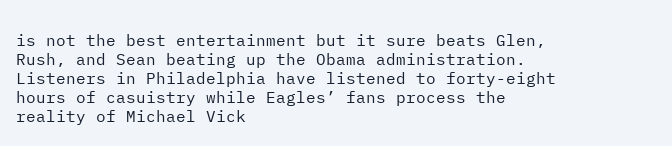is not the best entertainment but it sure beats Glen, Rush, and Sean beating up the Obama administration. Listeners in Philadelphia have listened to forty-eight hours of casuistry while Eagles’ fans process the reality of Michael Vick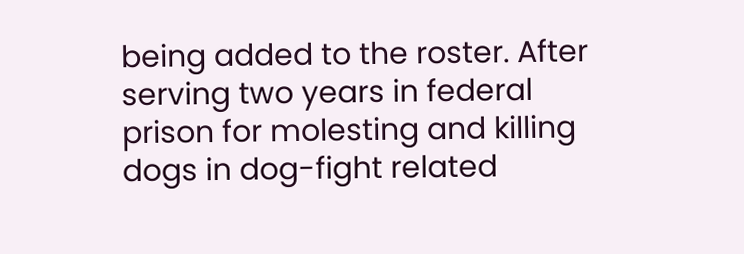being added to the roster. After serving two years in federal prison for molesting and killing dogs in dog-fight related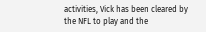activities, Vick has been cleared by the NFL to play and the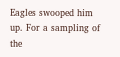Eagles swooped him up. For a sampling of the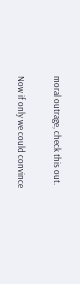moral outrage, check this out.

Now if only we could convince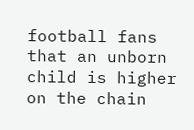football fans that an unborn child is higher on the chain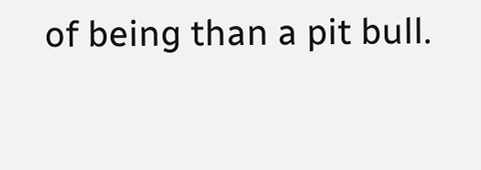of being than a pit bull.